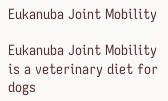Eukanuba Joint Mobility

Eukanuba Joint Mobility is a veterinary diet for dogs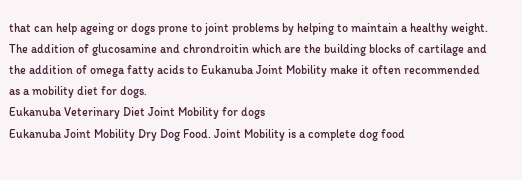that can help ageing or dogs prone to joint problems by helping to maintain a healthy weight. The addition of glucosamine and chrondroitin which are the building blocks of cartilage and the addition of omega fatty acids to Eukanuba Joint Mobility make it often recommended as a mobility diet for dogs.
Eukanuba Veterinary Diet Joint Mobility for dogs
Eukanuba Joint Mobility Dry Dog Food. Joint Mobility is a complete dog food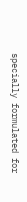specially formulated for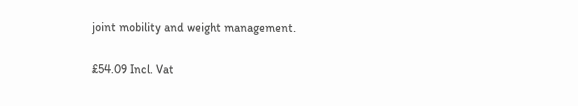joint mobility and weight management.

£54.09 Incl. Vat